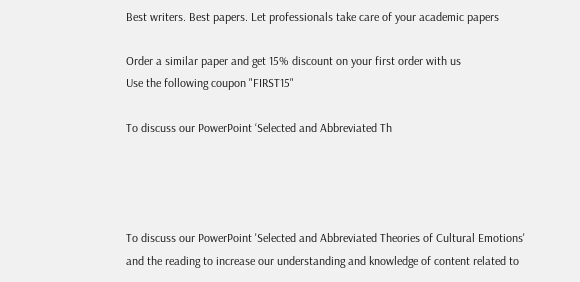Best writers. Best papers. Let professionals take care of your academic papers

Order a similar paper and get 15% discount on your first order with us
Use the following coupon "FIRST15"

To discuss our PowerPoint ‘Selected and Abbreviated Th




To discuss our PowerPoint 'Selected and Abbreviated Theories of Cultural Emotions' and the reading to increase our understanding and knowledge of content related to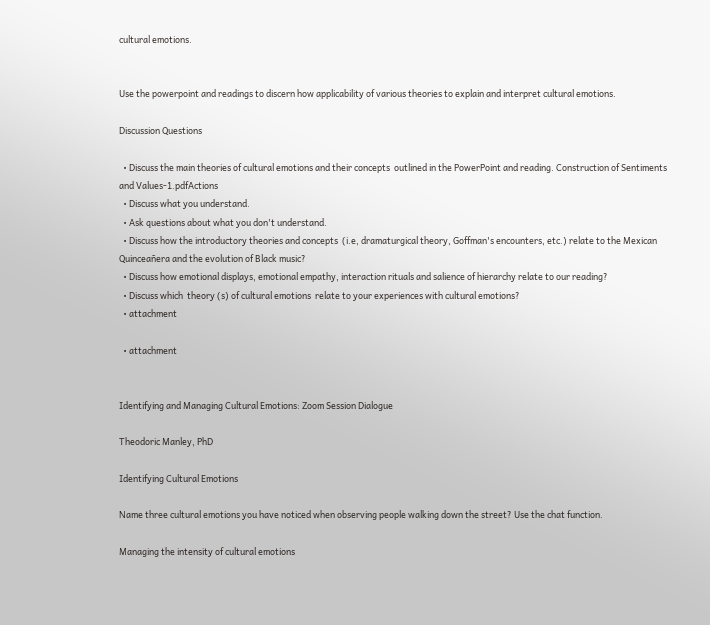cultural emotions.


Use the powerpoint and readings to discern how applicability of various theories to explain and interpret cultural emotions.

Discussion Questions

  • Discuss the main theories of cultural emotions and their concepts  outlined in the PowerPoint and reading. Construction of Sentiments and Values-1.pdfActions
  • Discuss what you understand.
  • Ask questions about what you don't understand.
  • Discuss how the introductory theories and concepts  (i.e, dramaturgical theory, Goffman's encounters, etc.) relate to the Mexican Quinceañera and the evolution of Black music?
  • Discuss how emotional displays, emotional empathy, interaction rituals and salience of hierarchy relate to our reading?
  • Discuss which  theory (s) of cultural emotions  relate to your experiences with cultural emotions?
  • attachment

  • attachment


Identifying and Managing Cultural Emotions: Zoom Session Dialogue

Theodoric Manley, PhD

Identifying Cultural Emotions

Name three cultural emotions you have noticed when observing people walking down the street? Use the chat function.

Managing the intensity of cultural emotions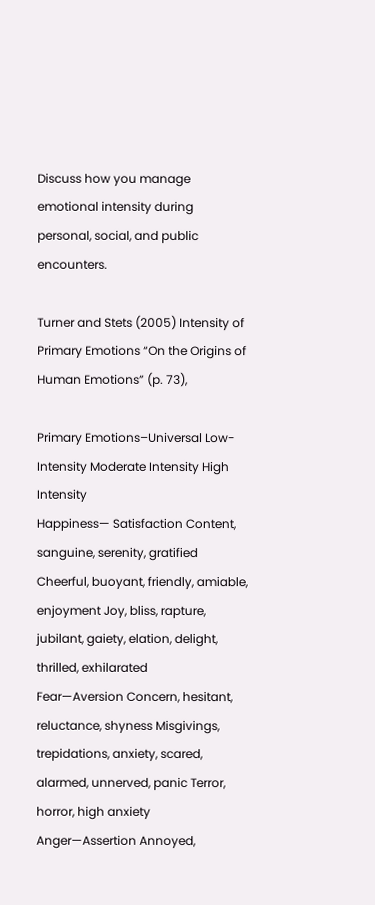Discuss how you manage emotional intensity during personal, social, and public encounters.

Turner and Stets (2005) Intensity of Primary Emotions “On the Origins of Human Emotions” (p. 73),

Primary Emotions–Universal Low-Intensity Moderate Intensity High Intensity
Happiness— Satisfaction Content, sanguine, serenity, gratified Cheerful, buoyant, friendly, amiable, enjoyment Joy, bliss, rapture, jubilant, gaiety, elation, delight, thrilled, exhilarated
Fear—Aversion Concern, hesitant, reluctance, shyness Misgivings, trepidations, anxiety, scared, alarmed, unnerved, panic Terror, horror, high anxiety
Anger—Assertion Annoyed,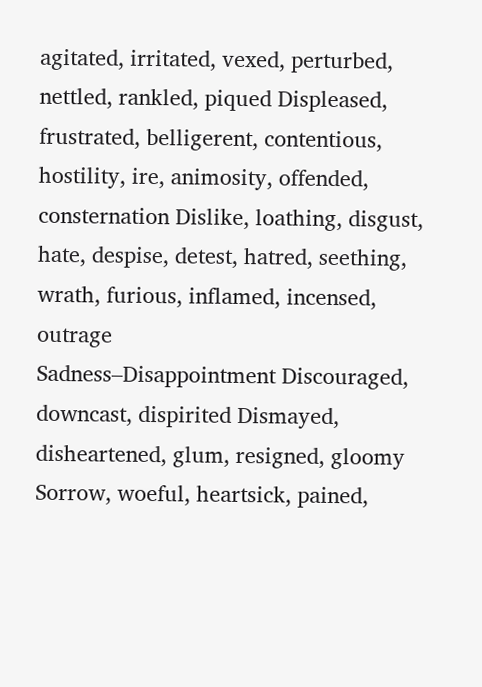agitated, irritated, vexed, perturbed, nettled, rankled, piqued Displeased, frustrated, belligerent, contentious, hostility, ire, animosity, offended, consternation Dislike, loathing, disgust, hate, despise, detest, hatred, seething, wrath, furious, inflamed, incensed, outrage
Sadness–Disappointment Discouraged, downcast, dispirited Dismayed, disheartened, glum, resigned, gloomy Sorrow, woeful, heartsick, pained,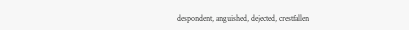despondent, anguished, dejected, crestfallen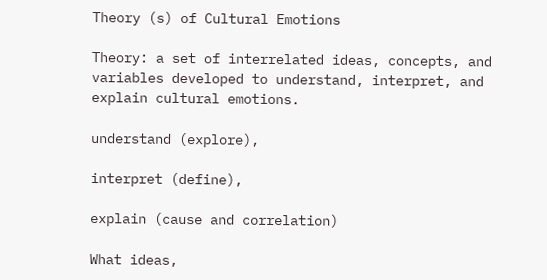Theory (s) of Cultural Emotions

Theory: a set of interrelated ideas, concepts, and variables developed to understand, interpret, and explain cultural emotions.

understand (explore),

interpret (define),

explain (cause and correlation)

What ideas,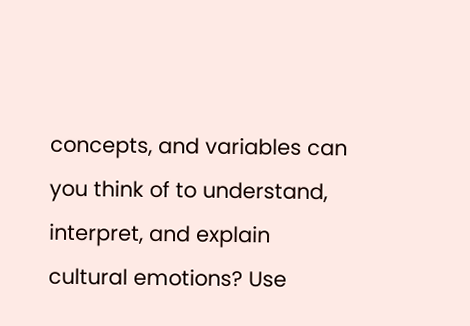concepts, and variables can you think of to understand, interpret, and explain cultural emotions? Use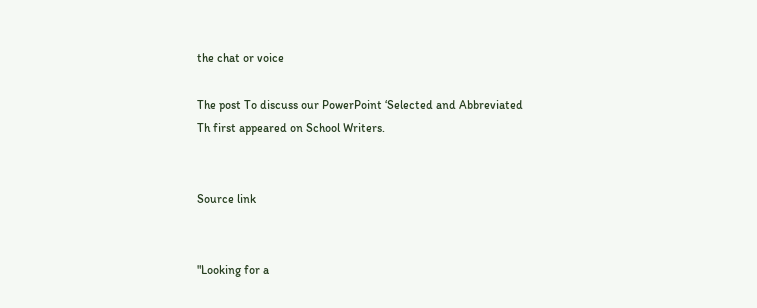the chat or voice

The post To discuss our PowerPoint ‘Selected and Abbreviated Th first appeared on School Writers.


Source link


"Looking for a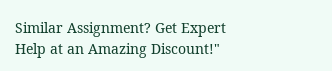Similar Assignment? Get Expert Help at an Amazing Discount!"